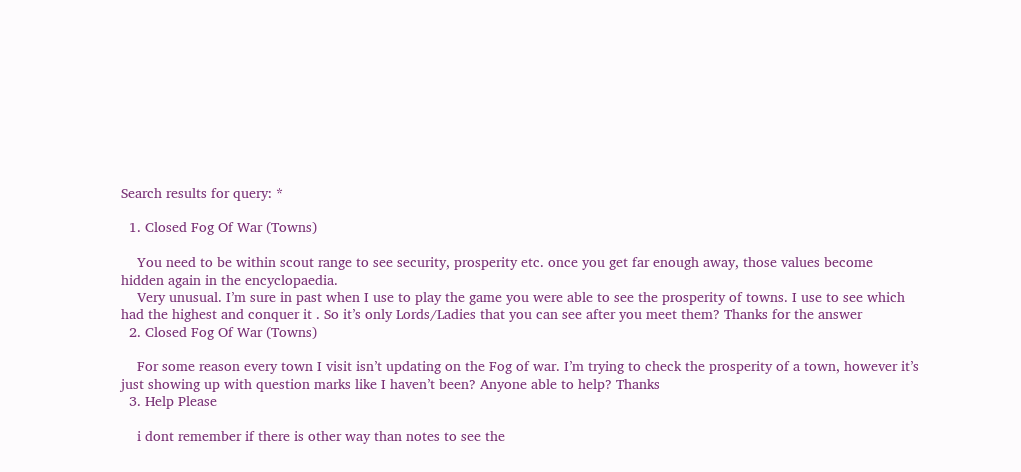Search results for query: *

  1. Closed Fog Of War (Towns)

    You need to be within scout range to see security, prosperity etc. once you get far enough away, those values become hidden again in the encyclopaedia.
    Very unusual. I’m sure in past when I use to play the game you were able to see the prosperity of towns. I use to see which had the highest and conquer it . So it’s only Lords/Ladies that you can see after you meet them? Thanks for the answer
  2. Closed Fog Of War (Towns)

    For some reason every town I visit isn’t updating on the Fog of war. I’m trying to check the prosperity of a town, however it’s just showing up with question marks like I haven’t been? Anyone able to help? Thanks
  3. Help Please

    i dont remember if there is other way than notes to see the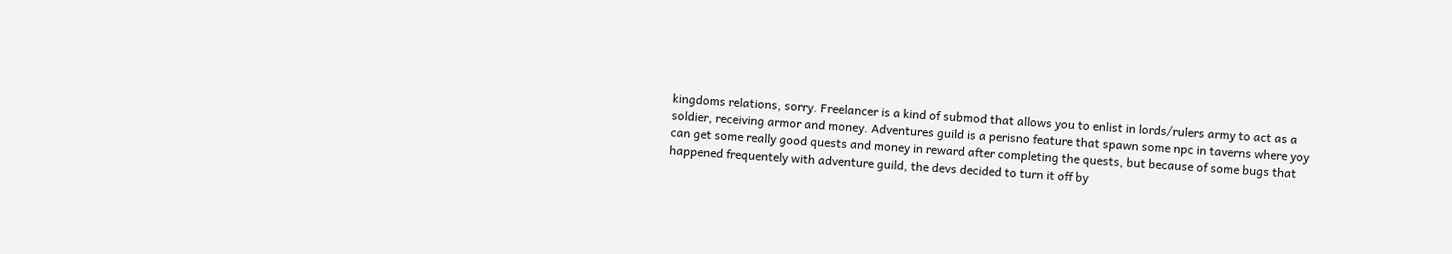kingdoms relations, sorry. Freelancer is a kind of submod that allows you to enlist in lords/rulers army to act as a soldier, receiving armor and money. Adventures guild is a perisno feature that spawn some npc in taverns where yoy can get some really good quests and money in reward after completing the quests, but because of some bugs that happened frequentely with adventure guild, the devs decided to turn it off by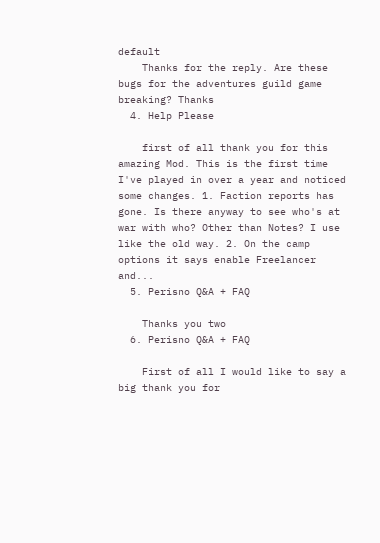default
    Thanks for the reply. Are these bugs for the adventures guild game breaking? Thanks
  4. Help Please

    first of all thank you for this amazing Mod. This is the first time I've played in over a year and noticed some changes. 1. Faction reports has gone. Is there anyway to see who's at war with who? Other than Notes? I use like the old way. 2. On the camp options it says enable Freelancer and...
  5. Perisno Q&A + FAQ

    Thanks you two
  6. Perisno Q&A + FAQ

    First of all I would like to say a big thank you for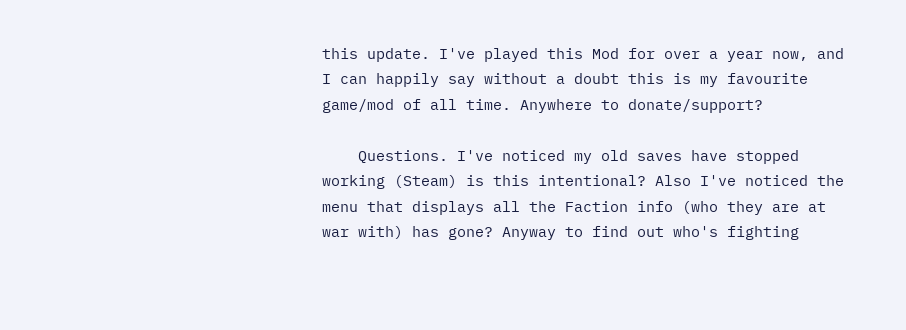this update. I've played this Mod for over a year now, and  I can happily say without a doubt this is my favourite game/mod of all time. Anywhere to donate/support?

    Questions. I've noticed my old saves have stopped working (Steam) is this intentional? Also I've noticed the menu that displays all the Faction info (who they are at war with) has gone? Anyway to find out who's fighting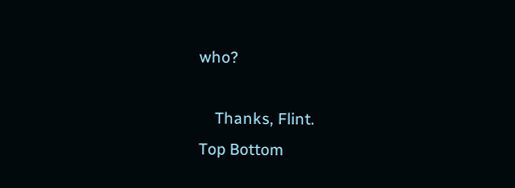who?

    Thanks, Flint.
Top Bottom